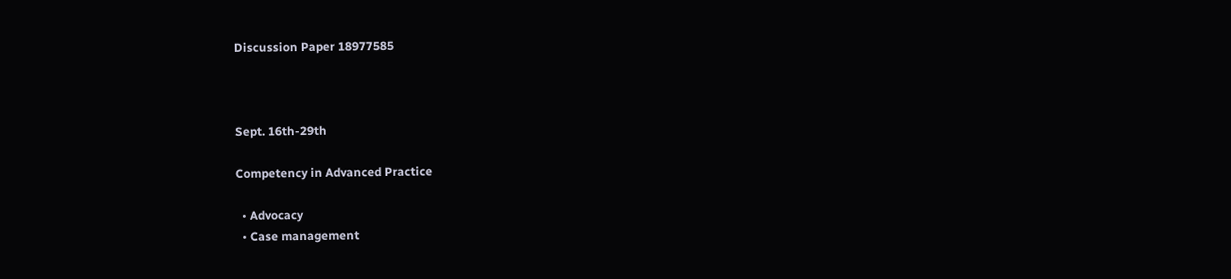Discussion Paper 18977585



Sept. 16th-29th

Competency in Advanced Practice

  • Advocacy
  • Case management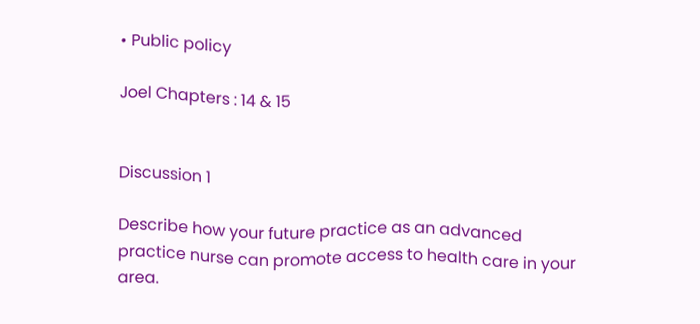• Public policy

Joel Chapters : 14 & 15


Discussion 1

Describe how your future practice as an advanced practice nurse can promote access to health care in your area.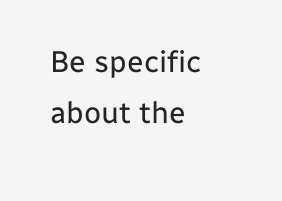Be specific about the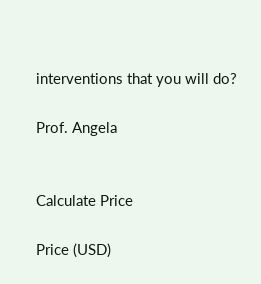interventions that you will do?

Prof. Angela


Calculate Price

Price (USD)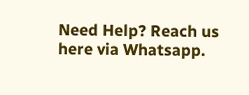Need Help? Reach us here via Whatsapp.